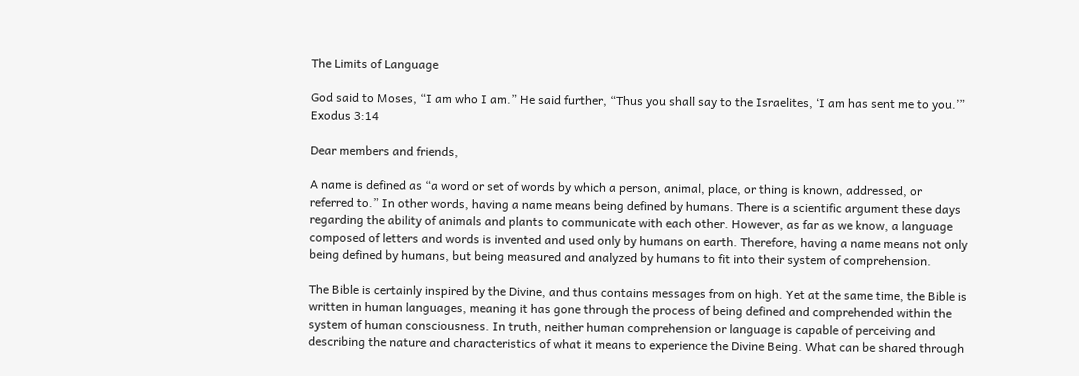The Limits of Language

God said to Moses, “I am who I am.” He said further, “Thus you shall say to the Israelites, ‘I am has sent me to you.’” Exodus 3:14

Dear members and friends,

A name is defined as “a word or set of words by which a person, animal, place, or thing is known, addressed, or referred to.” In other words, having a name means being defined by humans. There is a scientific argument these days regarding the ability of animals and plants to communicate with each other. However, as far as we know, a language composed of letters and words is invented and used only by humans on earth. Therefore, having a name means not only being defined by humans, but being measured and analyzed by humans to fit into their system of comprehension.

The Bible is certainly inspired by the Divine, and thus contains messages from on high. Yet at the same time, the Bible is written in human languages, meaning it has gone through the process of being defined and comprehended within the system of human consciousness. In truth, neither human comprehension or language is capable of perceiving and describing the nature and characteristics of what it means to experience the Divine Being. What can be shared through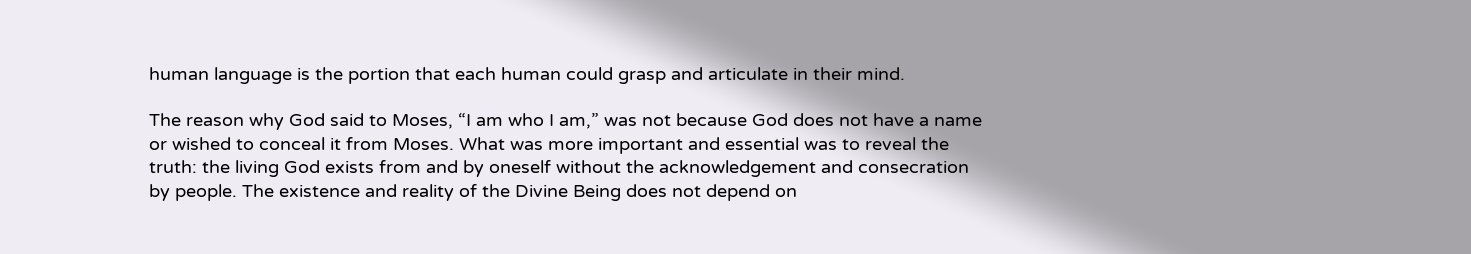human language is the portion that each human could grasp and articulate in their mind.

The reason why God said to Moses, “I am who I am,” was not because God does not have a name or wished to conceal it from Moses. What was more important and essential was to reveal the truth: the living God exists from and by oneself without the acknowledgement and consecration by people. The existence and reality of the Divine Being does not depend on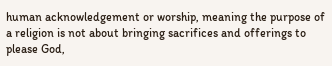human acknowledgement or worship, meaning the purpose of a religion is not about bringing sacrifices and offerings to please God,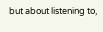but about listening to,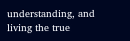understanding, and living the true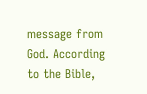message from God. According to the Bible,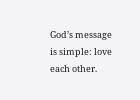God’s message is simple: love each other.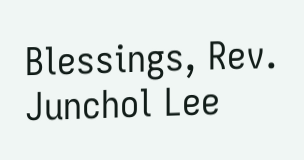Blessings, Rev. Junchol Lee